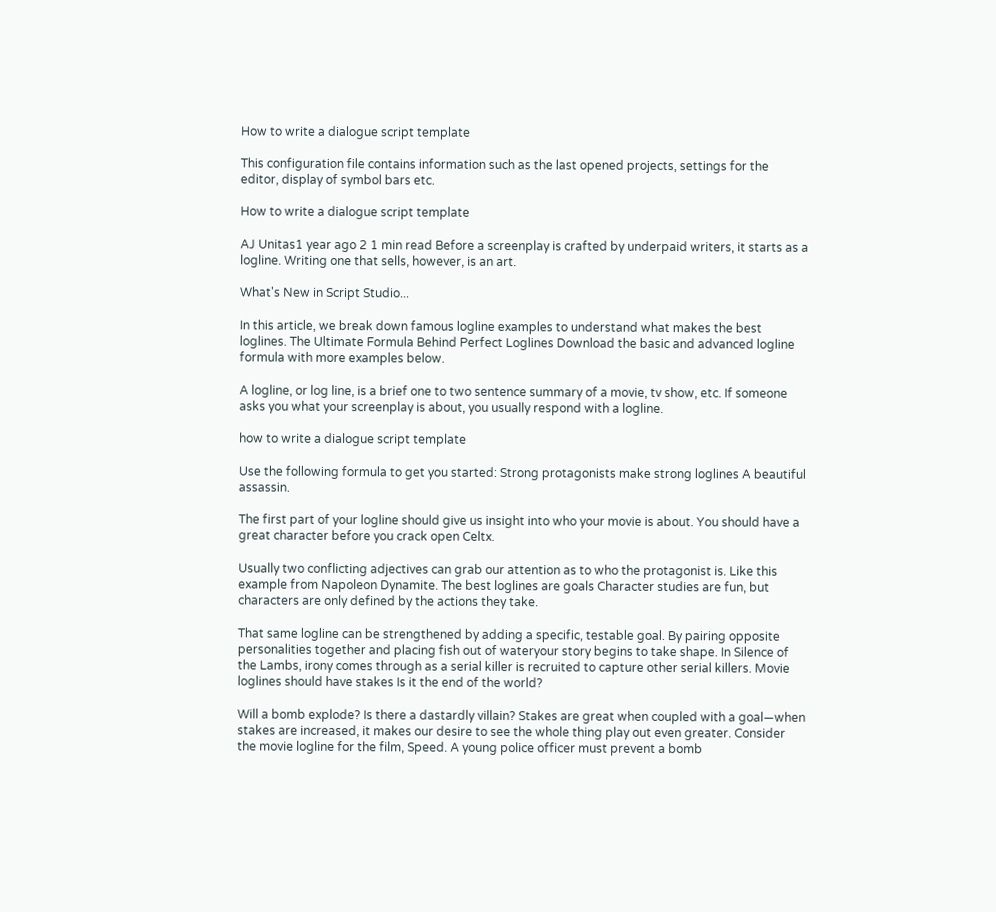How to write a dialogue script template

This configuration file contains information such as the last opened projects, settings for the editor, display of symbol bars etc.

How to write a dialogue script template

AJ Unitas1 year ago 2 1 min read Before a screenplay is crafted by underpaid writers, it starts as a logline. Writing one that sells, however, is an art.

What's New in Script Studio...

In this article, we break down famous logline examples to understand what makes the best loglines. The Ultimate Formula Behind Perfect Loglines Download the basic and advanced logline formula with more examples below.

A logline, or log line, is a brief one to two sentence summary of a movie, tv show, etc. If someone asks you what your screenplay is about, you usually respond with a logline.

how to write a dialogue script template

Use the following formula to get you started: Strong protagonists make strong loglines A beautiful assassin.

The first part of your logline should give us insight into who your movie is about. You should have a great character before you crack open Celtx.

Usually two conflicting adjectives can grab our attention as to who the protagonist is. Like this example from Napoleon Dynamite. The best loglines are goals Character studies are fun, but characters are only defined by the actions they take.

That same logline can be strengthened by adding a specific, testable goal. By pairing opposite personalities together and placing fish out of wateryour story begins to take shape. In Silence of the Lambs, irony comes through as a serial killer is recruited to capture other serial killers. Movie loglines should have stakes Is it the end of the world?

Will a bomb explode? Is there a dastardly villain? Stakes are great when coupled with a goal—when stakes are increased, it makes our desire to see the whole thing play out even greater. Consider the movie logline for the film, Speed. A young police officer must prevent a bomb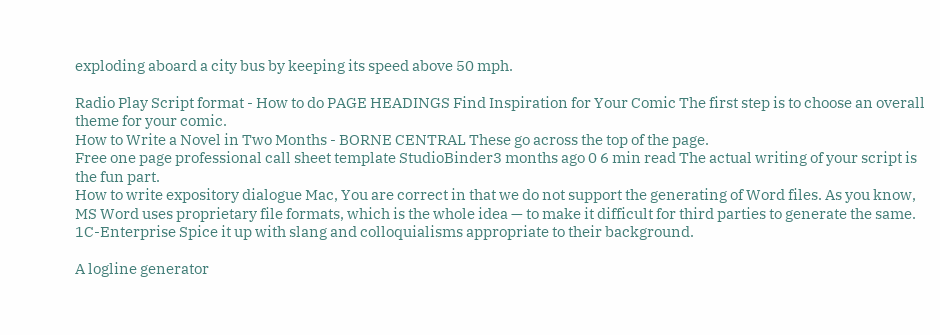exploding aboard a city bus by keeping its speed above 50 mph.

Radio Play Script format - How to do PAGE HEADINGS Find Inspiration for Your Comic The first step is to choose an overall theme for your comic.
How to Write a Novel in Two Months - BORNE CENTRAL These go across the top of the page.
Free one page professional call sheet template StudioBinder3 months ago 0 6 min read The actual writing of your script is the fun part.
How to write expository dialogue Mac, You are correct in that we do not support the generating of Word files. As you know, MS Word uses proprietary file formats, which is the whole idea — to make it difficult for third parties to generate the same.
1C-Enterprise Spice it up with slang and colloquialisms appropriate to their background.

A logline generator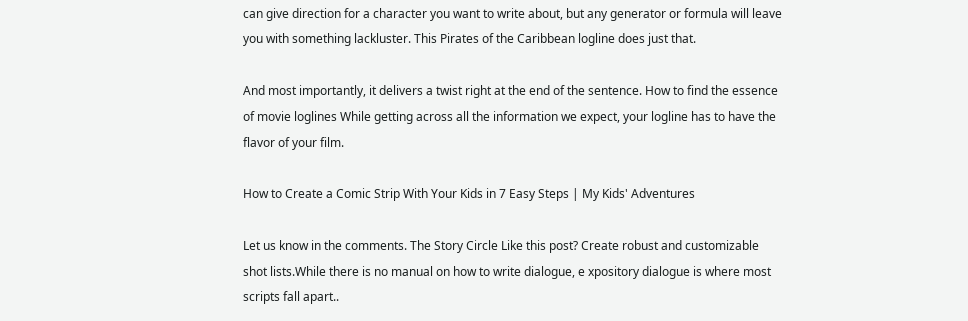can give direction for a character you want to write about, but any generator or formula will leave you with something lackluster. This Pirates of the Caribbean logline does just that.

And most importantly, it delivers a twist right at the end of the sentence. How to find the essence of movie loglines While getting across all the information we expect, your logline has to have the flavor of your film.

How to Create a Comic Strip With Your Kids in 7 Easy Steps | My Kids' Adventures

Let us know in the comments. The Story Circle Like this post? Create robust and customizable shot lists.While there is no manual on how to write dialogue, e xpository dialogue is where most scripts fall apart..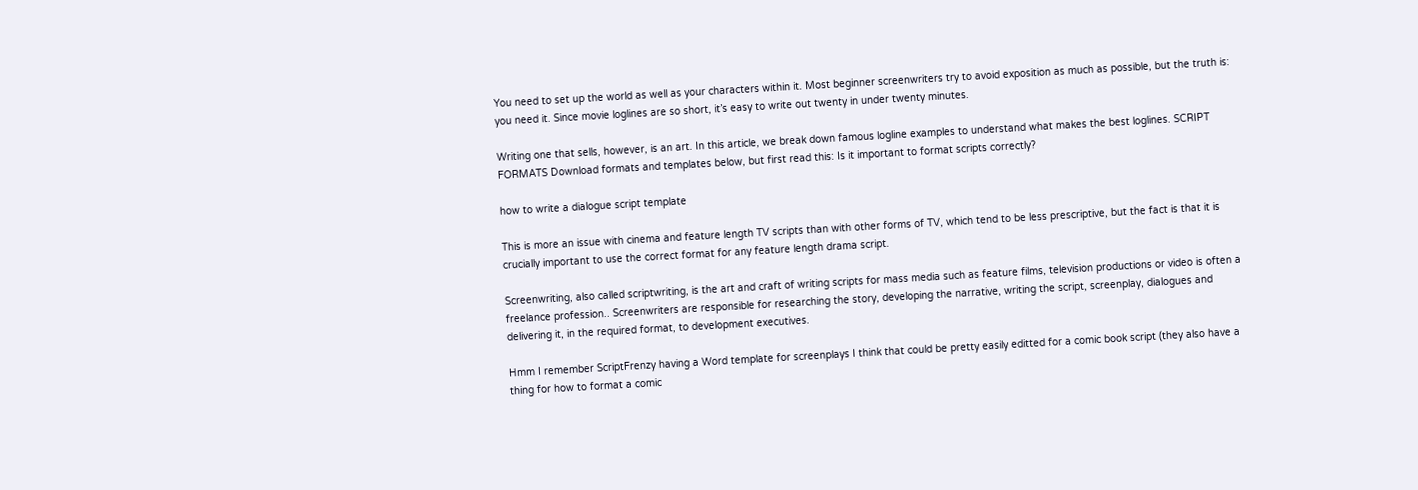You need to set up the world as well as your characters within it. Most beginner screenwriters try to avoid exposition as much as possible, but the truth is: you need it. Since movie loglines are so short, it’s easy to write out twenty in under twenty minutes.

Writing one that sells, however, is an art. In this article, we break down famous logline examples to understand what makes the best loglines. SCRIPT FORMATS Download formats and templates below, but first read this: Is it important to format scripts correctly?

how to write a dialogue script template

This is more an issue with cinema and feature length TV scripts than with other forms of TV, which tend to be less prescriptive, but the fact is that it is crucially important to use the correct format for any feature length drama script.

Screenwriting, also called scriptwriting, is the art and craft of writing scripts for mass media such as feature films, television productions or video is often a freelance profession.. Screenwriters are responsible for researching the story, developing the narrative, writing the script, screenplay, dialogues and delivering it, in the required format, to development executives.

Hmm I remember ScriptFrenzy having a Word template for screenplays I think that could be pretty easily editted for a comic book script (they also have a thing for how to format a comic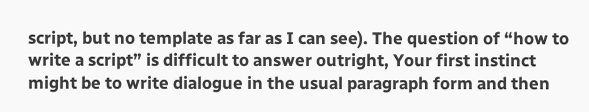script, but no template as far as I can see). The question of “how to write a script” is difficult to answer outright, Your first instinct might be to write dialogue in the usual paragraph form and then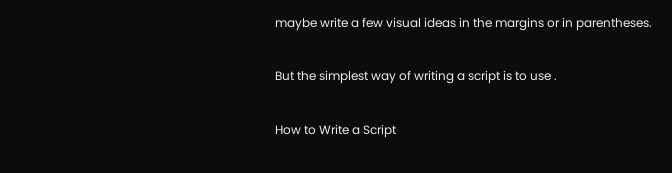maybe write a few visual ideas in the margins or in parentheses.

But the simplest way of writing a script is to use .

How to Write a Script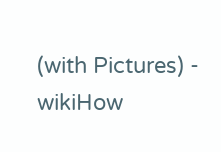(with Pictures) - wikiHow